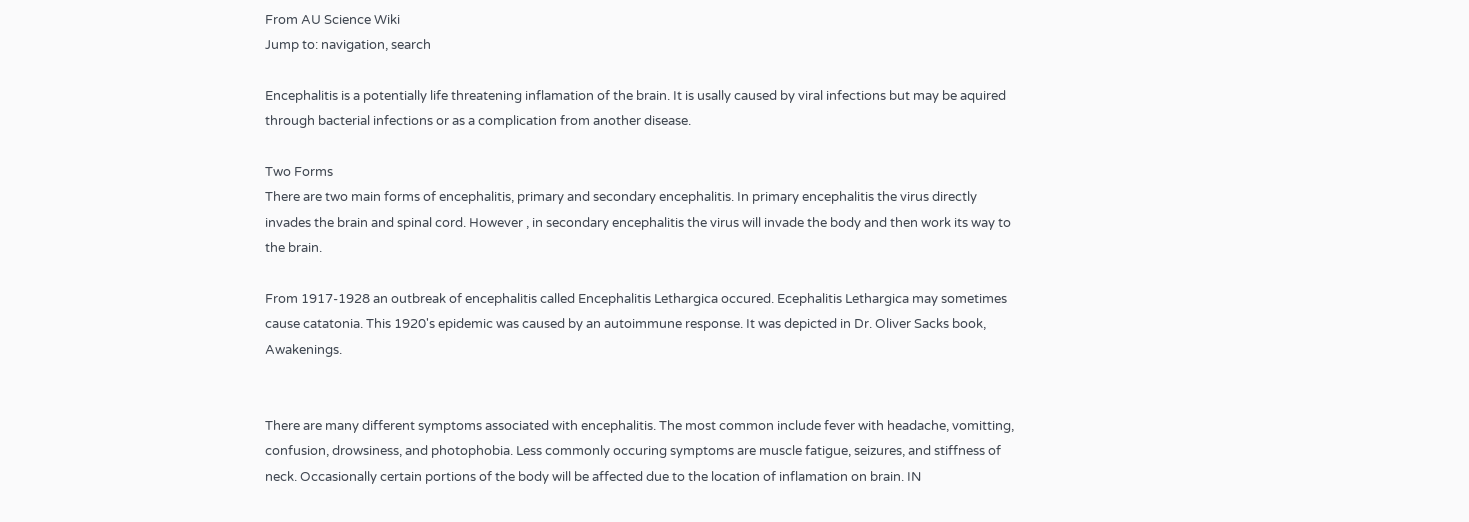From AU Science Wiki
Jump to: navigation, search

Encephalitis is a potentially life threatening inflamation of the brain. It is usally caused by viral infections but may be aquired through bacterial infections or as a complication from another disease.

Two Forms
There are two main forms of encephalitis, primary and secondary encephalitis. In primary encephalitis the virus directly invades the brain and spinal cord. However , in secondary encephalitis the virus will invade the body and then work its way to the brain.

From 1917-1928 an outbreak of encephalitis called Encephalitis Lethargica occured. Ecephalitis Lethargica may sometimes cause catatonia. This 1920's epidemic was caused by an autoimmune response. It was depicted in Dr. Oliver Sacks book, Awakenings.


There are many different symptoms associated with encephalitis. The most common include fever with headache, vomitting, confusion, drowsiness, and photophobia. Less commonly occuring symptoms are muscle fatigue, seizures, and stiffness of neck. Occasionally certain portions of the body will be affected due to the location of inflamation on brain. IN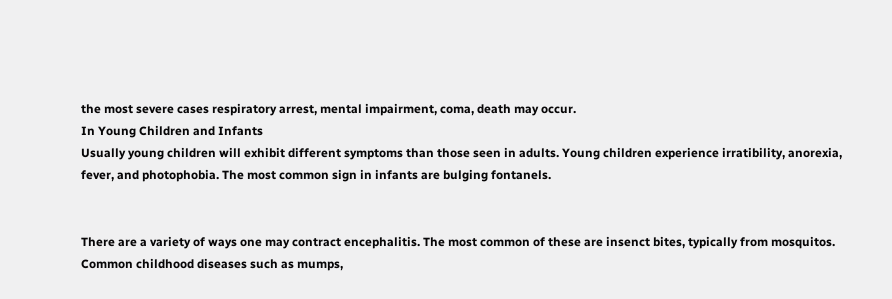the most severe cases respiratory arrest, mental impairment, coma, death may occur.
In Young Children and Infants
Usually young children will exhibit different symptoms than those seen in adults. Young children experience irratibility, anorexia, fever, and photophobia. The most common sign in infants are bulging fontanels.


There are a variety of ways one may contract encephalitis. The most common of these are insenct bites, typically from mosquitos. Common childhood diseases such as mumps,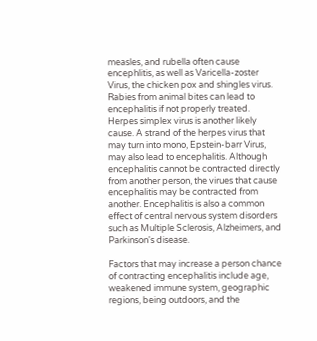measles, and rubella often cause encephlitis, as well as Varicella-zoster Virus, the chicken pox and shingles virus. Rabies from animal bites can lead to encephalitis if not properly treated. Herpes simplex virus is another likely cause. A strand of the herpes virus that may turn into mono, Epstein-barr Virus, may also lead to encephalitis. Although encephalitis cannot be contracted directly from another person, the virues that cause encephalitis may be contracted from another. Encephalitis is also a common effect of central nervous system disorders such as Multiple Sclerosis, Alzheimers, and Parkinson's disease.

Factors that may increase a person chance of contracting encephalitis include age, weakened immune system, geographic regions, being outdoors, and the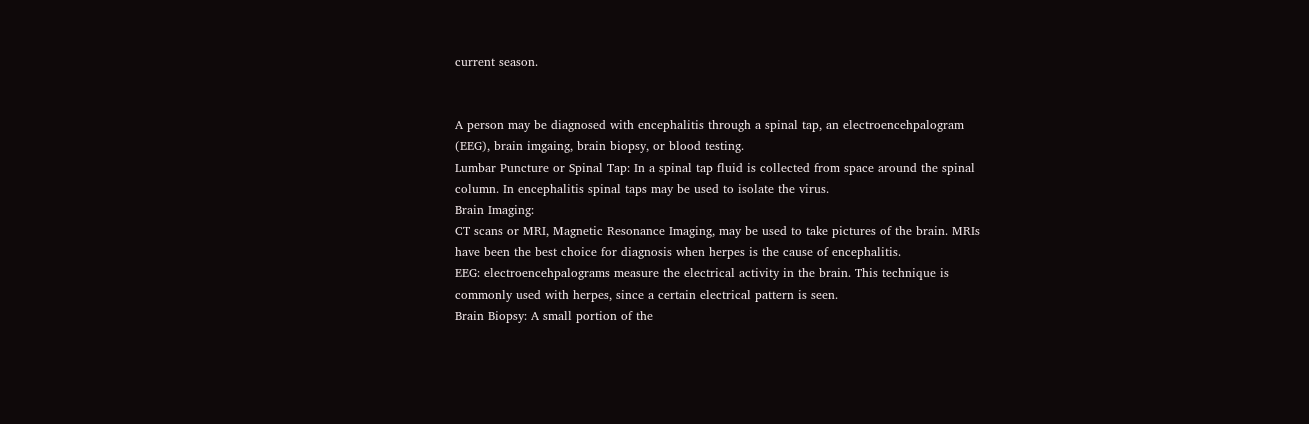current season.


A person may be diagnosed with encephalitis through a spinal tap, an electroencehpalogram (EEG), brain imgaing, brain biopsy, or blood testing.
Lumbar Puncture or Spinal Tap: In a spinal tap fluid is collected from space around the spinal column. In encephalitis spinal taps may be used to isolate the virus.
Brain Imaging:
CT scans or MRI, Magnetic Resonance Imaging, may be used to take pictures of the brain. MRIs have been the best choice for diagnosis when herpes is the cause of encephalitis.
EEG: electroencehpalograms measure the electrical activity in the brain. This technique is commonly used with herpes, since a certain electrical pattern is seen.
Brain Biopsy: A small portion of the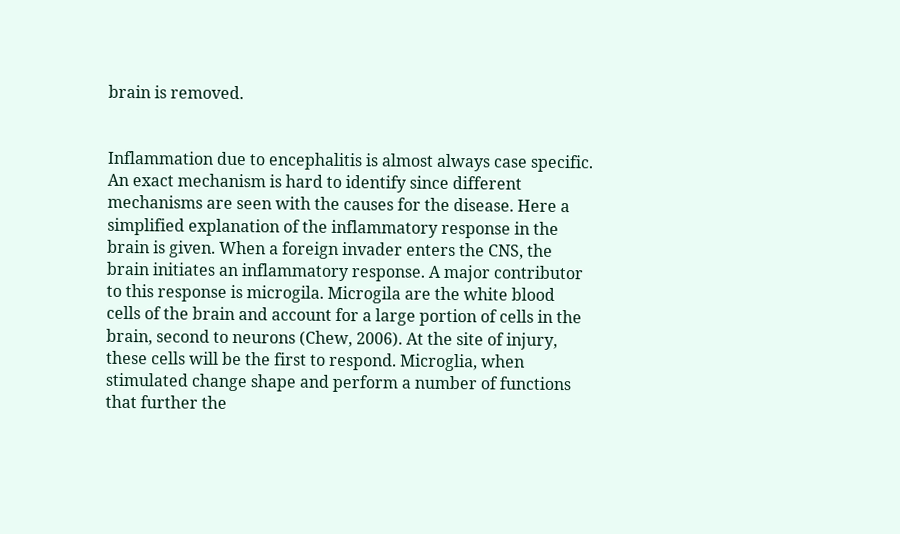brain is removed.


Inflammation due to encephalitis is almost always case specific. An exact mechanism is hard to identify since different mechanisms are seen with the causes for the disease. Here a simplified explanation of the inflammatory response in the brain is given. When a foreign invader enters the CNS, the brain initiates an inflammatory response. A major contributor to this response is microgila. Microgila are the white blood cells of the brain and account for a large portion of cells in the brain, second to neurons (Chew, 2006). At the site of injury, these cells will be the first to respond. Microglia, when stimulated change shape and perform a number of functions that further the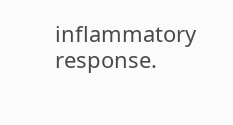inflammatory response.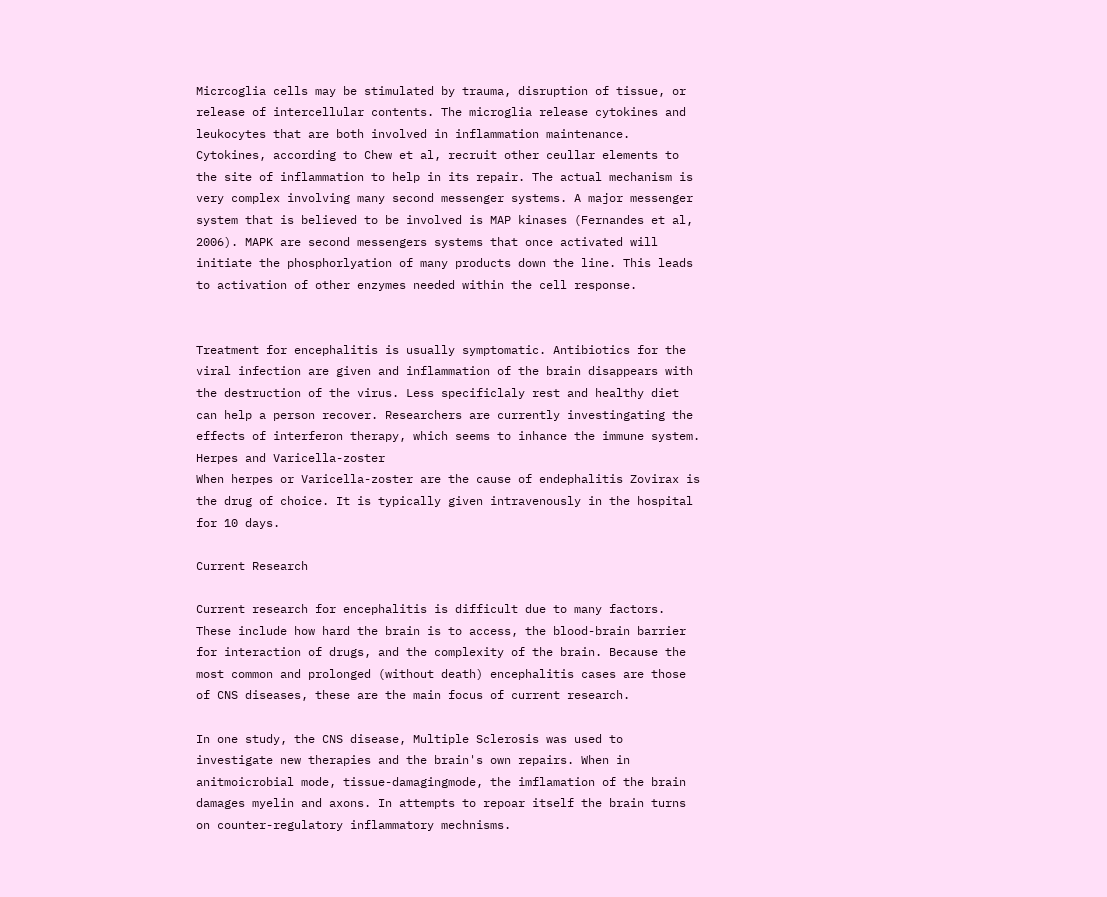Micrcoglia cells may be stimulated by trauma, disruption of tissue, or release of intercellular contents. The microglia release cytokines and leukocytes that are both involved in inflammation maintenance. Cytokines, according to Chew et al, recruit other ceullar elements to the site of inflammation to help in its repair. The actual mechanism is very complex involving many second messenger systems. A major messenger system that is believed to be involved is MAP kinases (Fernandes et al, 2006). MAPK are second messengers systems that once activated will initiate the phosphorlyation of many products down the line. This leads to activation of other enzymes needed within the cell response.


Treatment for encephalitis is usually symptomatic. Antibiotics for the viral infection are given and inflammation of the brain disappears with the destruction of the virus. Less specificlaly rest and healthy diet can help a person recover. Researchers are currently investingating the effects of interferon therapy, which seems to inhance the immune system.
Herpes and Varicella-zoster
When herpes or Varicella-zoster are the cause of endephalitis Zovirax is the drug of choice. It is typically given intravenously in the hospital for 10 days.

Current Research

Current research for encephalitis is difficult due to many factors. These include how hard the brain is to access, the blood-brain barrier for interaction of drugs, and the complexity of the brain. Because the most common and prolonged (without death) encephalitis cases are those of CNS diseases, these are the main focus of current research.

In one study, the CNS disease, Multiple Sclerosis was used to investigate new therapies and the brain's own repairs. When in anitmoicrobial mode, tissue-damagingmode, the imflamation of the brain damages myelin and axons. In attempts to repoar itself the brain turns on counter-regulatory inflammatory mechnisms.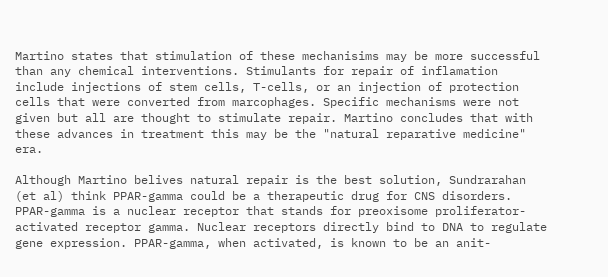Martino states that stimulation of these mechanisims may be more successful than any chemical interventions. Stimulants for repair of inflamation include injections of stem cells, T-cells, or an injection of protection cells that were converted from marcophages. Specific mechanisms were not given but all are thought to stimulate repair. Martino concludes that with these advances in treatment this may be the "natural reparative medicine" era.

Although Martino belives natural repair is the best solution, Sundrarahan (et al) think PPAR-gamma could be a therapeutic drug for CNS disorders. PPAR-gamma is a nuclear receptor that stands for preoxisome proliferator-activated receptor gamma. Nuclear receptors directly bind to DNA to regulate gene expression. PPAR-gamma, when activated, is known to be an anit-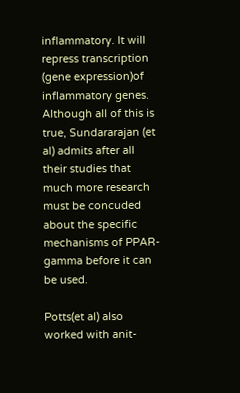inflammatory. It will repress transcription (gene expression)of inflammatory genes. Although all of this is true, Sundararajan (et al) admits after all their studies that much more research must be concuded about the specific mechanisms of PPAR-gamma before it can be used.

Potts(et al) also worked with anit-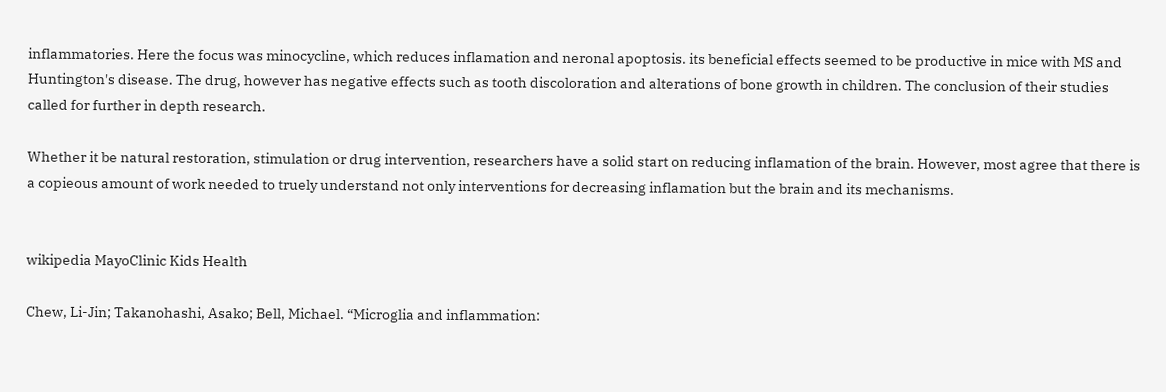inflammatories. Here the focus was minocycline, which reduces inflamation and neronal apoptosis. its beneficial effects seemed to be productive in mice with MS and Huntington's disease. The drug, however has negative effects such as tooth discoloration and alterations of bone growth in children. The conclusion of their studies called for further in depth research.

Whether it be natural restoration, stimulation or drug intervention, researchers have a solid start on reducing inflamation of the brain. However, most agree that there is a copieous amount of work needed to truely understand not only interventions for decreasing inflamation but the brain and its mechanisms.


wikipedia MayoClinic Kids Health

Chew, Li-Jin; Takanohashi, Asako; Bell, Michael. “Microglia and inflammation: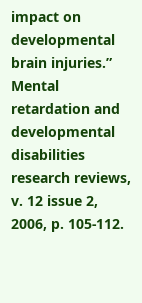impact on developmental brain injuries.” Mental retardation and developmental disabilities research reviews, v. 12 issue 2, 2006, p. 105-112.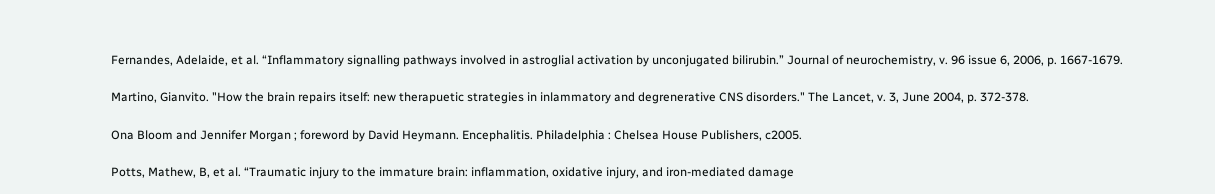Fernandes, Adelaide, et al. “Inflammatory signalling pathways involved in astroglial activation by unconjugated bilirubin.” Journal of neurochemistry, v. 96 issue 6, 2006, p. 1667-1679.

Martino, Gianvito. "How the brain repairs itself: new therapuetic strategies in inlammatory and degrenerative CNS disorders." The Lancet, v. 3, June 2004, p. 372-378.

Ona Bloom and Jennifer Morgan ; foreword by David Heymann. Encephalitis. Philadelphia : Chelsea House Publishers, c2005.

Potts, Mathew, B, et al. “Traumatic injury to the immature brain: inflammation, oxidative injury, and iron-mediated damage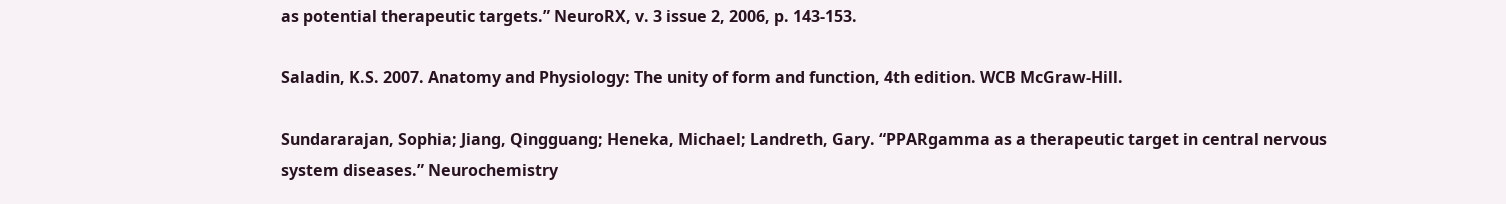as potential therapeutic targets.” NeuroRX, v. 3 issue 2, 2006, p. 143-153.

Saladin, K.S. 2007. Anatomy and Physiology: The unity of form and function, 4th edition. WCB McGraw-Hill.

Sundararajan, Sophia; Jiang, Qingguang; Heneka, Michael; Landreth, Gary. “PPARgamma as a therapeutic target in central nervous system diseases.” Neurochemistry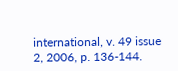international, v. 49 issue 2, 2006, p. 136-144.